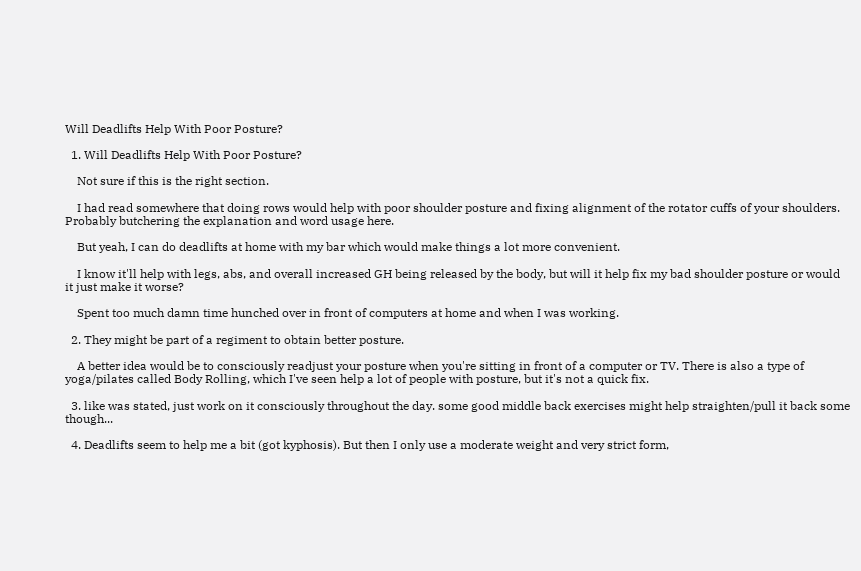Will Deadlifts Help With Poor Posture?

  1. Will Deadlifts Help With Poor Posture?

    Not sure if this is the right section.

    I had read somewhere that doing rows would help with poor shoulder posture and fixing alignment of the rotator cuffs of your shoulders. Probably butchering the explanation and word usage here.

    But yeah, I can do deadlifts at home with my bar which would make things a lot more convenient.

    I know it'll help with legs, abs, and overall increased GH being released by the body, but will it help fix my bad shoulder posture or would it just make it worse?

    Spent too much damn time hunched over in front of computers at home and when I was working.

  2. They might be part of a regiment to obtain better posture.

    A better idea would be to consciously readjust your posture when you're sitting in front of a computer or TV. There is also a type of yoga/pilates called Body Rolling, which I've seen help a lot of people with posture, but it's not a quick fix.

  3. like was stated, just work on it consciously throughout the day. some good middle back exercises might help straighten/pull it back some though...

  4. Deadlifts seem to help me a bit (got kyphosis). But then I only use a moderate weight and very strict form,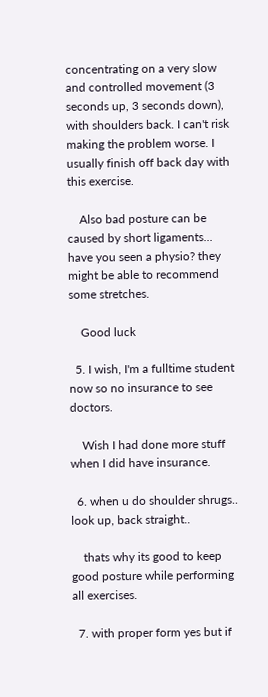concentrating on a very slow and controlled movement (3 seconds up, 3 seconds down), with shoulders back. I can't risk making the problem worse. I usually finish off back day with this exercise.

    Also bad posture can be caused by short ligaments... have you seen a physio? they might be able to recommend some stretches.

    Good luck

  5. I wish, I'm a fulltime student now so no insurance to see doctors.

    Wish I had done more stuff when I did have insurance.

  6. when u do shoulder shrugs.. look up, back straight..

    thats why its good to keep good posture while performing all exercises.

  7. with proper form yes but if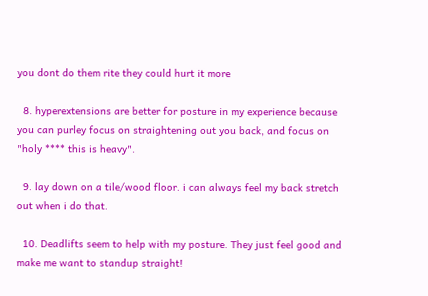you dont do them rite they could hurt it more

  8. hyperextensions are better for posture in my experience because you can purley focus on straightening out you back, and focus on "holy **** this is heavy".

  9. lay down on a tile/wood floor. i can always feel my back stretch out when i do that.

  10. Deadlifts seem to help with my posture. They just feel good and make me want to standup straight!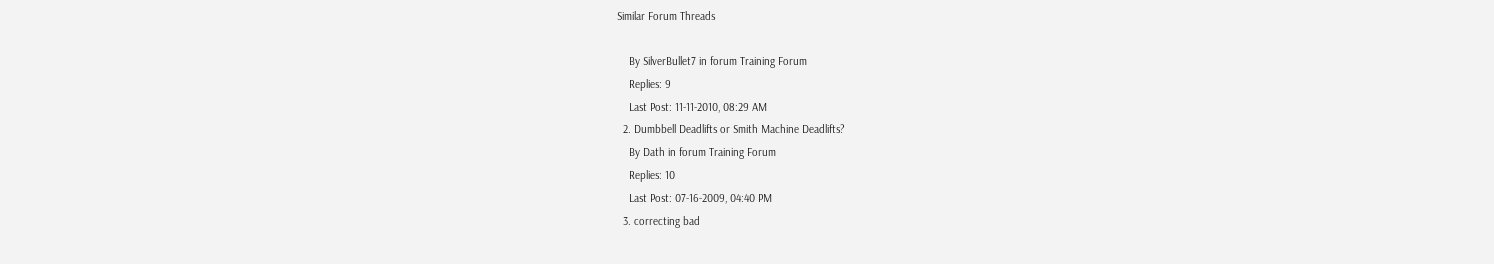Similar Forum Threads

    By SilverBullet7 in forum Training Forum
    Replies: 9
    Last Post: 11-11-2010, 08:29 AM
  2. Dumbbell Deadlifts or Smith Machine Deadlifts?
    By Dath in forum Training Forum
    Replies: 10
    Last Post: 07-16-2009, 04:40 PM
  3. correcting bad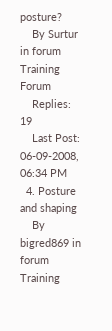posture?
    By Surtur in forum Training Forum
    Replies: 19
    Last Post: 06-09-2008, 06:34 PM
  4. Posture and shaping
    By bigred869 in forum Training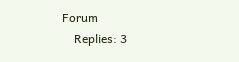Forum
    Replies: 3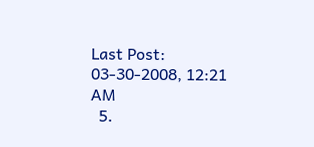Last Post: 03-30-2008, 12:21 AM
  5.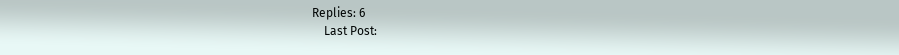Replies: 6
    Last Post: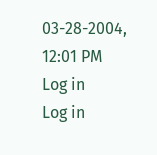03-28-2004, 12:01 PM
Log in
Log in